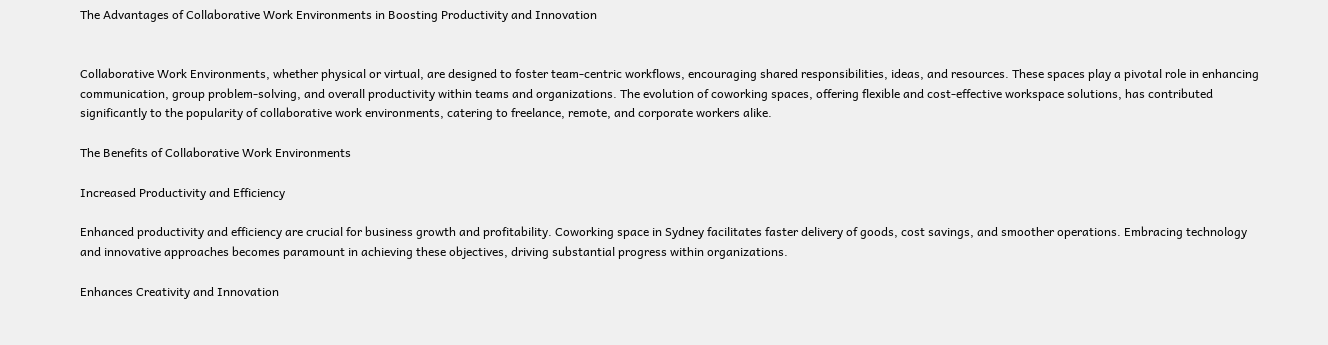The Advantages of Collaborative Work Environments in Boosting Productivity and Innovation


Collaborative Work Environments, whether physical or virtual, are designed to foster team-centric workflows, encouraging shared responsibilities, ideas, and resources. These spaces play a pivotal role in enhancing communication, group problem-solving, and overall productivity within teams and organizations. The evolution of coworking spaces, offering flexible and cost-effective workspace solutions, has contributed significantly to the popularity of collaborative work environments, catering to freelance, remote, and corporate workers alike.

The Benefits of Collaborative Work Environments

Increased Productivity and Efficiency

Enhanced productivity and efficiency are crucial for business growth and profitability. Coworking space in Sydney facilitates faster delivery of goods, cost savings, and smoother operations. Embracing technology and innovative approaches becomes paramount in achieving these objectives, driving substantial progress within organizations.

Enhances Creativity and Innovation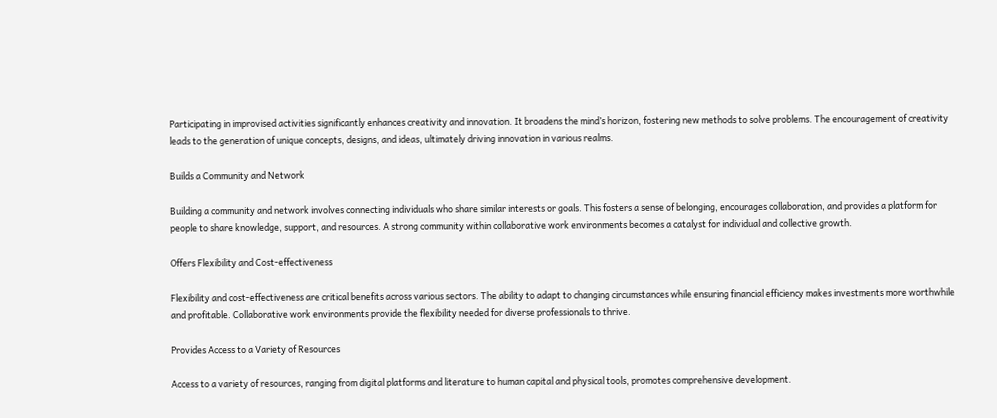Participating in improvised activities significantly enhances creativity and innovation. It broadens the mind’s horizon, fostering new methods to solve problems. The encouragement of creativity leads to the generation of unique concepts, designs, and ideas, ultimately driving innovation in various realms.

Builds a Community and Network

Building a community and network involves connecting individuals who share similar interests or goals. This fosters a sense of belonging, encourages collaboration, and provides a platform for people to share knowledge, support, and resources. A strong community within collaborative work environments becomes a catalyst for individual and collective growth.

Offers Flexibility and Cost-effectiveness

Flexibility and cost-effectiveness are critical benefits across various sectors. The ability to adapt to changing circumstances while ensuring financial efficiency makes investments more worthwhile and profitable. Collaborative work environments provide the flexibility needed for diverse professionals to thrive.

Provides Access to a Variety of Resources

Access to a variety of resources, ranging from digital platforms and literature to human capital and physical tools, promotes comprehensive development.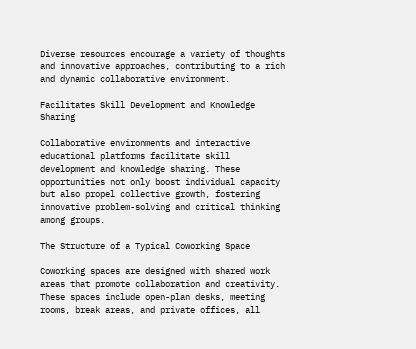Diverse resources encourage a variety of thoughts and innovative approaches, contributing to a rich and dynamic collaborative environment.

Facilitates Skill Development and Knowledge Sharing

Collaborative environments and interactive educational platforms facilitate skill development and knowledge sharing. These opportunities not only boost individual capacity but also propel collective growth, fostering innovative problem-solving and critical thinking among groups.

The Structure of a Typical Coworking Space

Coworking spaces are designed with shared work areas that promote collaboration and creativity. These spaces include open-plan desks, meeting rooms, break areas, and private offices, all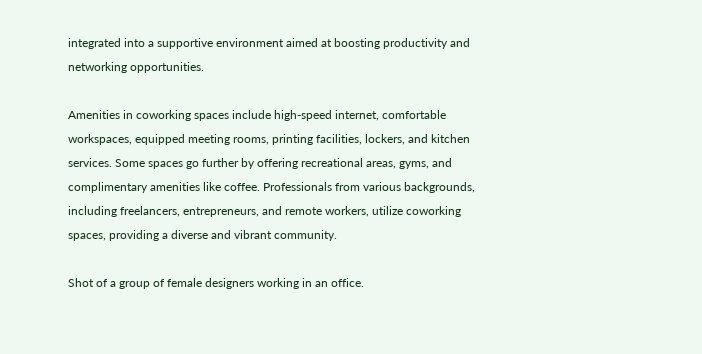integrated into a supportive environment aimed at boosting productivity and networking opportunities.

Amenities in coworking spaces include high-speed internet, comfortable workspaces, equipped meeting rooms, printing facilities, lockers, and kitchen services. Some spaces go further by offering recreational areas, gyms, and complimentary amenities like coffee. Professionals from various backgrounds, including freelancers, entrepreneurs, and remote workers, utilize coworking spaces, providing a diverse and vibrant community.

Shot of a group of female designers working in an office.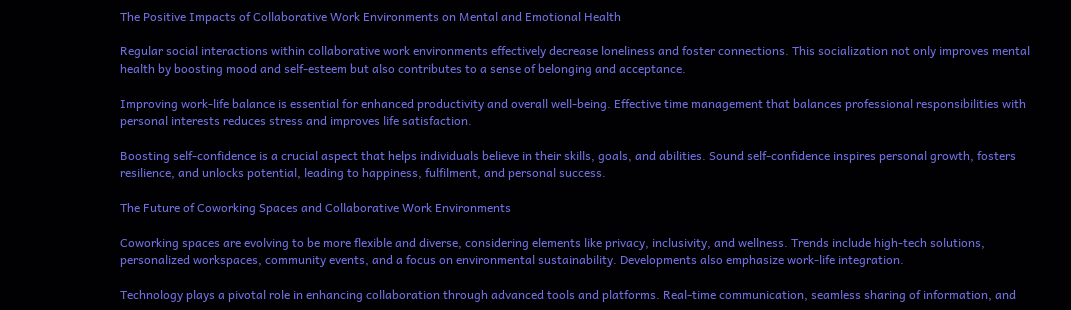The Positive Impacts of Collaborative Work Environments on Mental and Emotional Health

Regular social interactions within collaborative work environments effectively decrease loneliness and foster connections. This socialization not only improves mental health by boosting mood and self-esteem but also contributes to a sense of belonging and acceptance.

Improving work-life balance is essential for enhanced productivity and overall well-being. Effective time management that balances professional responsibilities with personal interests reduces stress and improves life satisfaction.

Boosting self-confidence is a crucial aspect that helps individuals believe in their skills, goals, and abilities. Sound self-confidence inspires personal growth, fosters resilience, and unlocks potential, leading to happiness, fulfilment, and personal success.

The Future of Coworking Spaces and Collaborative Work Environments

Coworking spaces are evolving to be more flexible and diverse, considering elements like privacy, inclusivity, and wellness. Trends include high-tech solutions, personalized workspaces, community events, and a focus on environmental sustainability. Developments also emphasize work-life integration.

Technology plays a pivotal role in enhancing collaboration through advanced tools and platforms. Real-time communication, seamless sharing of information, and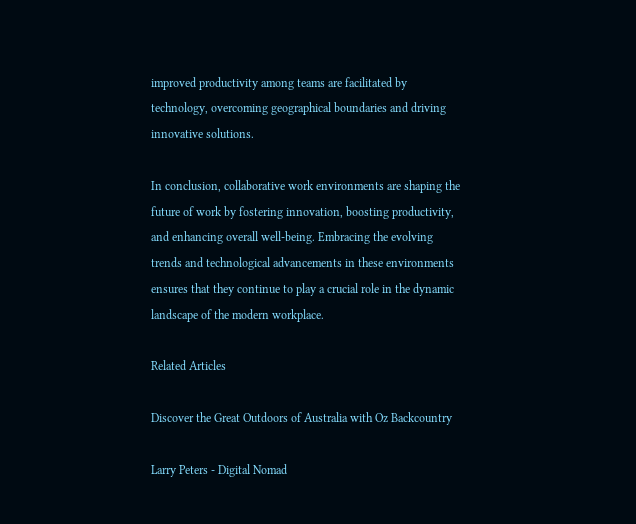improved productivity among teams are facilitated by technology, overcoming geographical boundaries and driving innovative solutions.

In conclusion, collaborative work environments are shaping the future of work by fostering innovation, boosting productivity, and enhancing overall well-being. Embracing the evolving trends and technological advancements in these environments ensures that they continue to play a crucial role in the dynamic landscape of the modern workplace.

Related Articles

Discover the Great Outdoors of Australia with Oz Backcountry

Larry Peters - Digital Nomad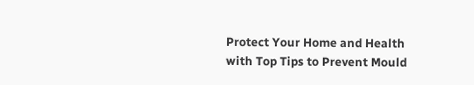Protect Your Home and Health with Top Tips to Prevent Mould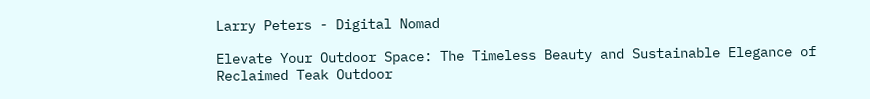Larry Peters - Digital Nomad

Elevate Your Outdoor Space: The Timeless Beauty and Sustainable Elegance of Reclaimed Teak Outdoor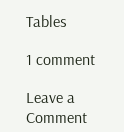Tables

1 comment

Leave a Comment